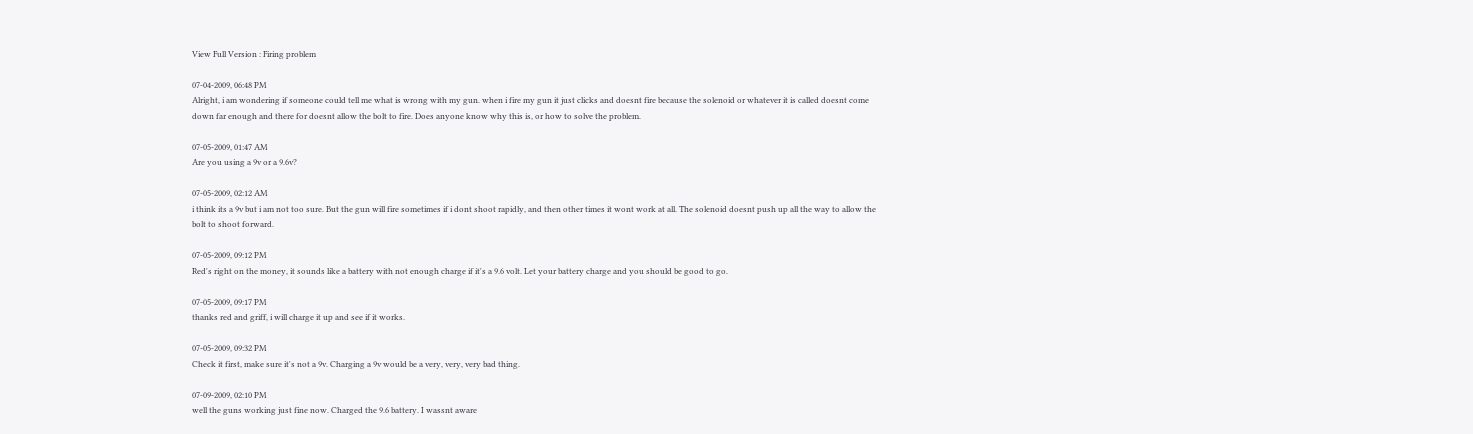View Full Version : Firing problem

07-04-2009, 06:48 PM
Alright, i am wondering if someone could tell me what is wrong with my gun. when i fire my gun it just clicks and doesnt fire because the solenoid or whatever it is called doesnt come down far enough and there for doesnt allow the bolt to fire. Does anyone know why this is, or how to solve the problem.

07-05-2009, 01:47 AM
Are you using a 9v or a 9.6v?

07-05-2009, 02:12 AM
i think its a 9v but i am not too sure. But the gun will fire sometimes if i dont shoot rapidly, and then other times it wont work at all. The solenoid doesnt push up all the way to allow the bolt to shoot forward.

07-05-2009, 09:12 PM
Red's right on the money, it sounds like a battery with not enough charge if it's a 9.6 volt. Let your battery charge and you should be good to go.

07-05-2009, 09:17 PM
thanks red and griff, i will charge it up and see if it works.

07-05-2009, 09:32 PM
Check it first, make sure it's not a 9v. Charging a 9v would be a very, very, very bad thing.

07-09-2009, 02:10 PM
well the guns working just fine now. Charged the 9.6 battery. I wassnt aware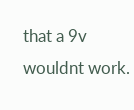that a 9v wouldnt work.